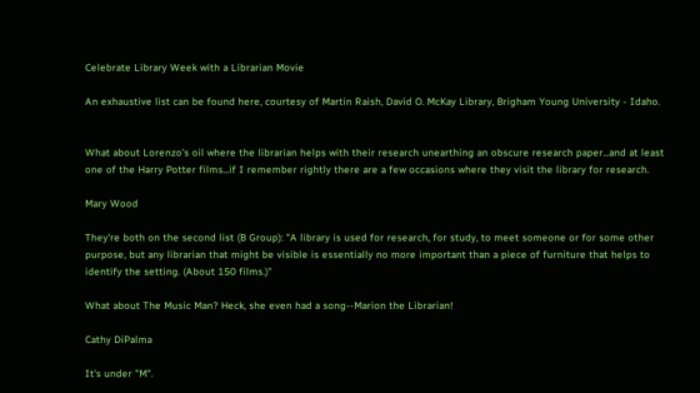Celebrate Library Week with a Librarian Movie

An exhaustive list can be found here, courtesy of Martin Raish, David O. McKay Library, Brigham Young University - Idaho.


What about Lorenzo's oil where the librarian helps with their research unearthing an obscure research paper...and at least one of the Harry Potter films...if I remember rightly there are a few occasions where they visit the library for research.

Mary Wood

They're both on the second list (B Group): "A library is used for research, for study, to meet someone or for some other purpose, but any librarian that might be visible is essentially no more important than a piece of furniture that helps to identify the setting. (About 150 films.)"

What about The Music Man? Heck, she even had a song--Marion the Librarian!

Cathy DiPalma

It's under "M".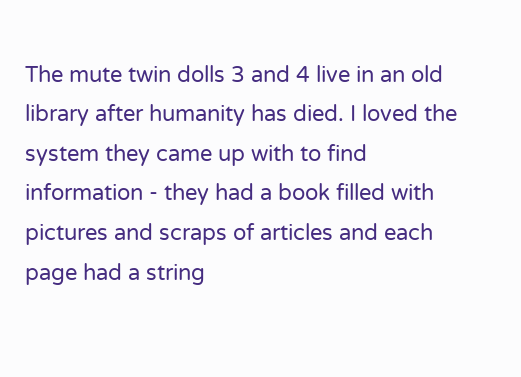The mute twin dolls 3 and 4 live in an old library after humanity has died. I loved the system they came up with to find information - they had a book filled with pictures and scraps of articles and each page had a string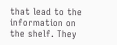that lead to the information on the shelf. They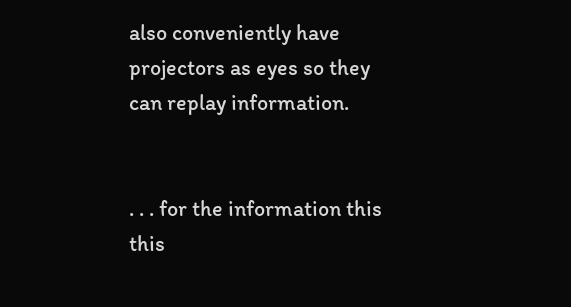also conveniently have projectors as eyes so they can replay information.


. . . for the information this this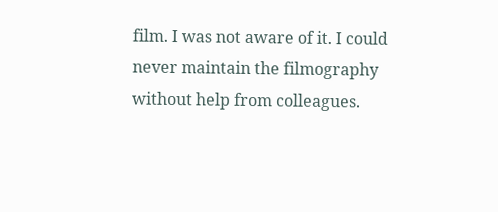film. I was not aware of it. I could never maintain the filmography without help from colleagues.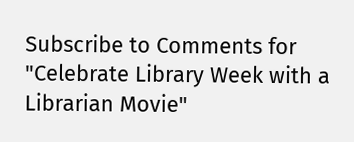Subscribe to Comments for "Celebrate Library Week with a Librarian Movie"